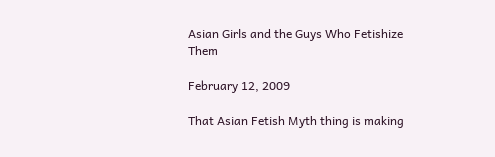Asian Girls and the Guys Who Fetishize Them

February 12, 2009

That Asian Fetish Myth thing is making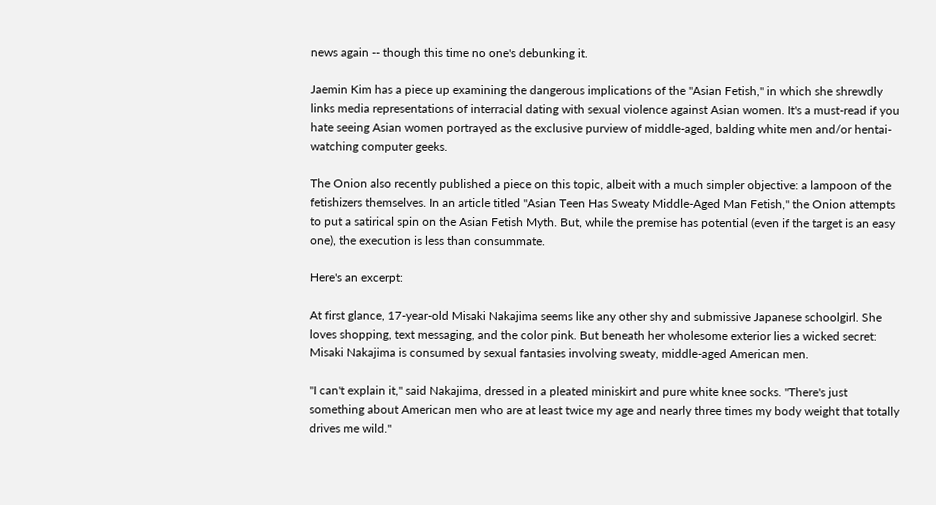news again -- though this time no one's debunking it.

Jaemin Kim has a piece up examining the dangerous implications of the "Asian Fetish," in which she shrewdly links media representations of interracial dating with sexual violence against Asian women. It's a must-read if you hate seeing Asian women portrayed as the exclusive purview of middle-aged, balding white men and/or hentai-watching computer geeks.

The Onion also recently published a piece on this topic, albeit with a much simpler objective: a lampoon of the fetishizers themselves. In an article titled "Asian Teen Has Sweaty Middle-Aged Man Fetish," the Onion attempts to put a satirical spin on the Asian Fetish Myth. But, while the premise has potential (even if the target is an easy one), the execution is less than consummate.

Here's an excerpt:

At first glance, 17-year-old Misaki Nakajima seems like any other shy and submissive Japanese schoolgirl. She loves shopping, text messaging, and the color pink. But beneath her wholesome exterior lies a wicked secret: Misaki Nakajima is consumed by sexual fantasies involving sweaty, middle-aged American men.

"I can't explain it," said Nakajima, dressed in a pleated miniskirt and pure white knee socks. "There's just something about American men who are at least twice my age and nearly three times my body weight that totally drives me wild."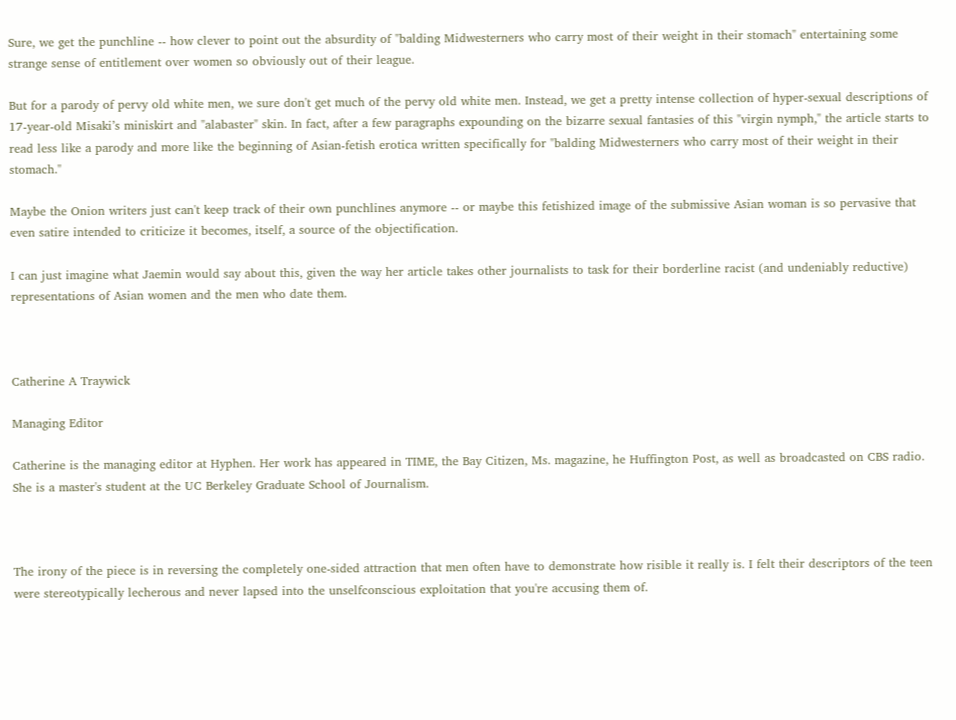Sure, we get the punchline -- how clever to point out the absurdity of "balding Midwesterners who carry most of their weight in their stomach" entertaining some strange sense of entitlement over women so obviously out of their league.

But for a parody of pervy old white men, we sure don't get much of the pervy old white men. Instead, we get a pretty intense collection of hyper-sexual descriptions of 17-year-old Misaki’s miniskirt and "alabaster" skin. In fact, after a few paragraphs expounding on the bizarre sexual fantasies of this "virgin nymph," the article starts to read less like a parody and more like the beginning of Asian-fetish erotica written specifically for "balding Midwesterners who carry most of their weight in their stomach."

Maybe the Onion writers just can't keep track of their own punchlines anymore -- or maybe this fetishized image of the submissive Asian woman is so pervasive that even satire intended to criticize it becomes, itself, a source of the objectification.

I can just imagine what Jaemin would say about this, given the way her article takes other journalists to task for their borderline racist (and undeniably reductive) representations of Asian women and the men who date them.



Catherine A Traywick

Managing Editor

Catherine is the managing editor at Hyphen. Her work has appeared in TIME, the Bay Citizen, Ms. magazine, he Huffington Post, as well as broadcasted on CBS radio. She is a master's student at the UC Berkeley Graduate School of Journalism.



The irony of the piece is in reversing the completely one-sided attraction that men often have to demonstrate how risible it really is. I felt their descriptors of the teen were stereotypically lecherous and never lapsed into the unselfconscious exploitation that you're accusing them of.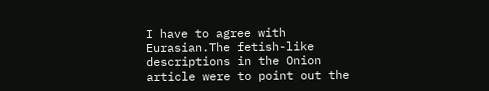I have to agree with Eurasian.The fetish-like descriptions in the Onion article were to point out the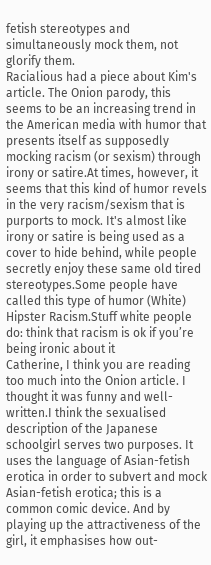fetish stereotypes and simultaneously mock them, not glorify them.
Racialious had a piece about Kim's article. The Onion parody, this seems to be an increasing trend in the American media with humor that presents itself as supposedly mocking racism (or sexism) through irony or satire.At times, however, it seems that this kind of humor revels in the very racism/sexism that is purports to mock. It's almost like irony or satire is being used as a cover to hide behind, while people secretly enjoy these same old tired stereotypes.Some people have called this type of humor (White) Hipster Racism.Stuff white people do: think that racism is ok if you’re being ironic about it
Catherine, I think you are reading too much into the Onion article. I thought it was funny and well-written.I think the sexualised description of the Japanese schoolgirl serves two purposes. It uses the language of Asian-fetish erotica in order to subvert and mock Asian-fetish erotica; this is a common comic device. And by playing up the attractiveness of the girl, it emphasises how out-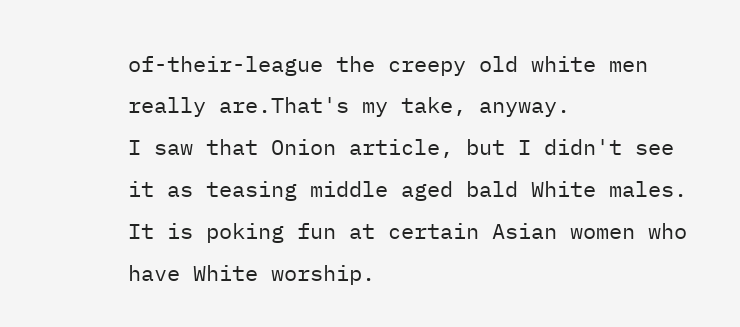of-their-league the creepy old white men really are.That's my take, anyway.
I saw that Onion article, but I didn't see it as teasing middle aged bald White males. It is poking fun at certain Asian women who have White worship.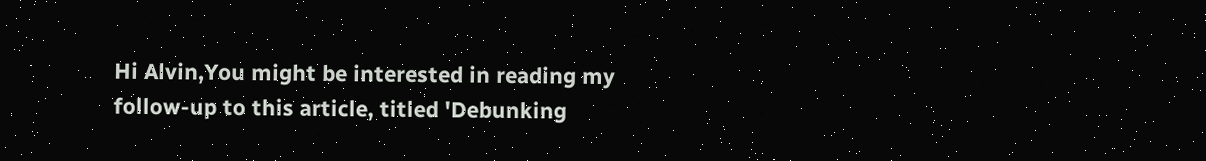Hi Alvin,You might be interested in reading my follow-up to this article, titled 'Debunking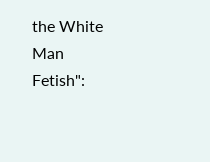the White Man Fetish":